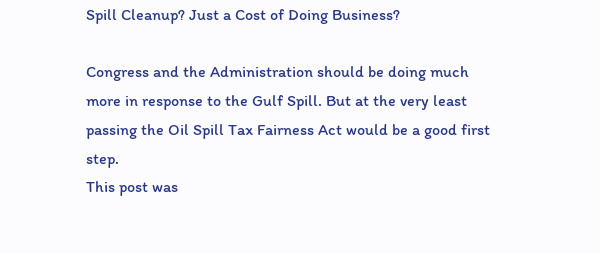Spill Cleanup? Just a Cost of Doing Business?

Congress and the Administration should be doing much more in response to the Gulf Spill. But at the very least passing the Oil Spill Tax Fairness Act would be a good first step.
This post was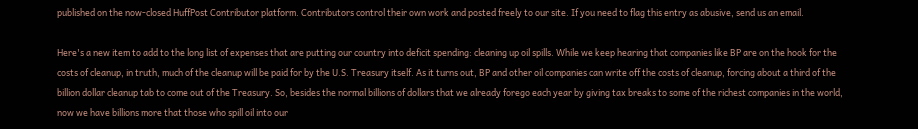published on the now-closed HuffPost Contributor platform. Contributors control their own work and posted freely to our site. If you need to flag this entry as abusive, send us an email.

Here's a new item to add to the long list of expenses that are putting our country into deficit spending: cleaning up oil spills. While we keep hearing that companies like BP are on the hook for the costs of cleanup, in truth, much of the cleanup will be paid for by the U.S. Treasury itself. As it turns out, BP and other oil companies can write off the costs of cleanup, forcing about a third of the billion dollar cleanup tab to come out of the Treasury. So, besides the normal billions of dollars that we already forego each year by giving tax breaks to some of the richest companies in the world, now we have billions more that those who spill oil into our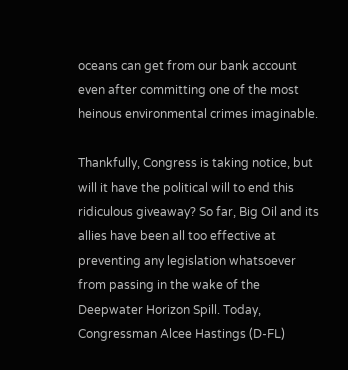oceans can get from our bank account even after committing one of the most heinous environmental crimes imaginable.

Thankfully, Congress is taking notice, but will it have the political will to end this ridiculous giveaway? So far, Big Oil and its allies have been all too effective at preventing any legislation whatsoever from passing in the wake of the Deepwater Horizon Spill. Today, Congressman Alcee Hastings (D-FL)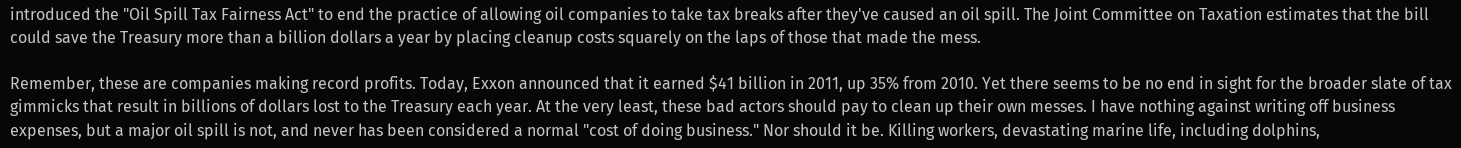introduced the "Oil Spill Tax Fairness Act" to end the practice of allowing oil companies to take tax breaks after they've caused an oil spill. The Joint Committee on Taxation estimates that the bill could save the Treasury more than a billion dollars a year by placing cleanup costs squarely on the laps of those that made the mess.

Remember, these are companies making record profits. Today, Exxon announced that it earned $41 billion in 2011, up 35% from 2010. Yet there seems to be no end in sight for the broader slate of tax gimmicks that result in billions of dollars lost to the Treasury each year. At the very least, these bad actors should pay to clean up their own messes. I have nothing against writing off business expenses, but a major oil spill is not, and never has been considered a normal "cost of doing business." Nor should it be. Killing workers, devastating marine life, including dolphins,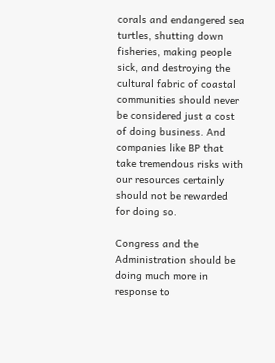corals and endangered sea turtles, shutting down fisheries, making people sick, and destroying the cultural fabric of coastal communities should never be considered just a cost of doing business. And companies like BP that take tremendous risks with our resources certainly should not be rewarded for doing so.

Congress and the Administration should be doing much more in response to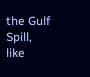the Gulf Spill, like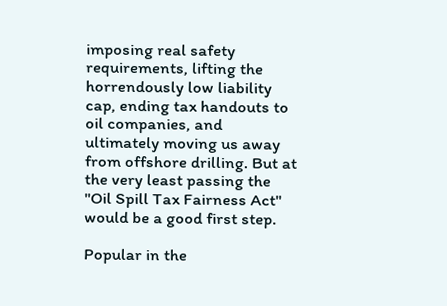imposing real safety requirements, lifting the horrendously low liability cap, ending tax handouts to oil companies, and ultimately moving us away from offshore drilling. But at the very least passing the "Oil Spill Tax Fairness Act" would be a good first step.

Popular in the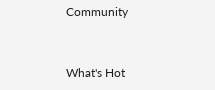Community


What's Hot